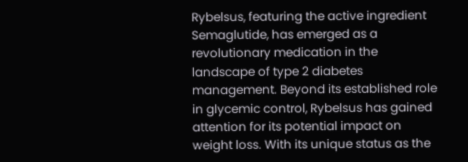Rybelsus, featuring the active ingredient Semaglutide, has emerged as a revolutionary medication in the landscape of type 2 diabetes management. Beyond its established role in glycemic control, Rybelsus has gained attention for its potential impact on weight loss. With its unique status as the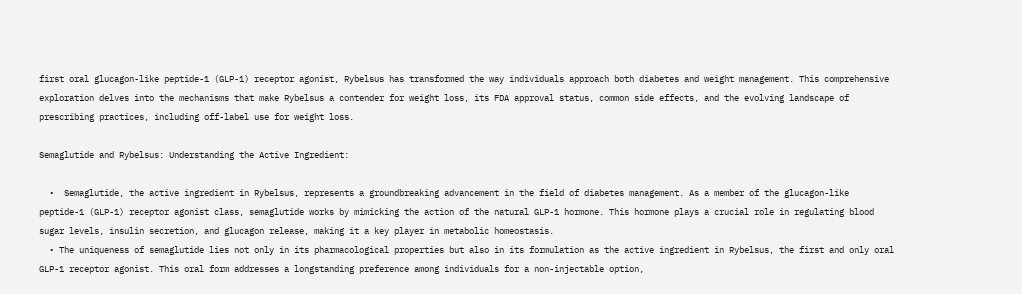first oral glucagon-like peptide-1 (GLP-1) receptor agonist, Rybelsus has transformed the way individuals approach both diabetes and weight management. This comprehensive exploration delves into the mechanisms that make Rybelsus a contender for weight loss, its FDA approval status, common side effects, and the evolving landscape of prescribing practices, including off-label use for weight loss.

Semaglutide and Rybelsus: Understanding the Active Ingredient:

  •  Semaglutide, the active ingredient in Rybelsus, represents a groundbreaking advancement in the field of diabetes management. As a member of the glucagon-like peptide-1 (GLP-1) receptor agonist class, semaglutide works by mimicking the action of the natural GLP-1 hormone. This hormone plays a crucial role in regulating blood sugar levels, insulin secretion, and glucagon release, making it a key player in metabolic homeostasis.
  • The uniqueness of semaglutide lies not only in its pharmacological properties but also in its formulation as the active ingredient in Rybelsus, the first and only oral GLP-1 receptor agonist. This oral form addresses a longstanding preference among individuals for a non-injectable option,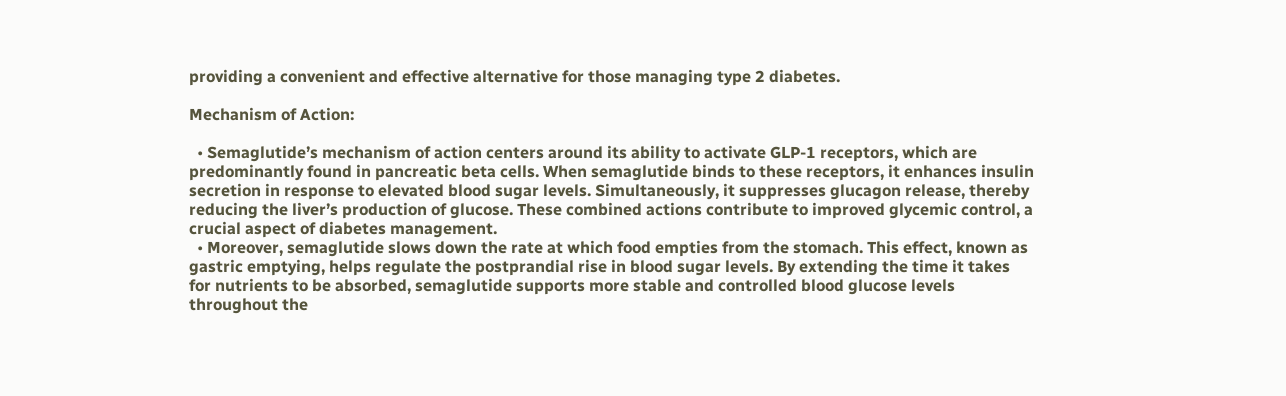providing a convenient and effective alternative for those managing type 2 diabetes.

Mechanism of Action:

  • Semaglutide’s mechanism of action centers around its ability to activate GLP-1 receptors, which are predominantly found in pancreatic beta cells. When semaglutide binds to these receptors, it enhances insulin secretion in response to elevated blood sugar levels. Simultaneously, it suppresses glucagon release, thereby reducing the liver’s production of glucose. These combined actions contribute to improved glycemic control, a crucial aspect of diabetes management.
  • Moreover, semaglutide slows down the rate at which food empties from the stomach. This effect, known as gastric emptying, helps regulate the postprandial rise in blood sugar levels. By extending the time it takes for nutrients to be absorbed, semaglutide supports more stable and controlled blood glucose levels throughout the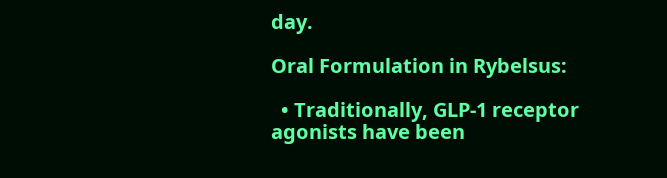day.

Oral Formulation in Rybelsus:

  • Traditionally, GLP-1 receptor agonists have been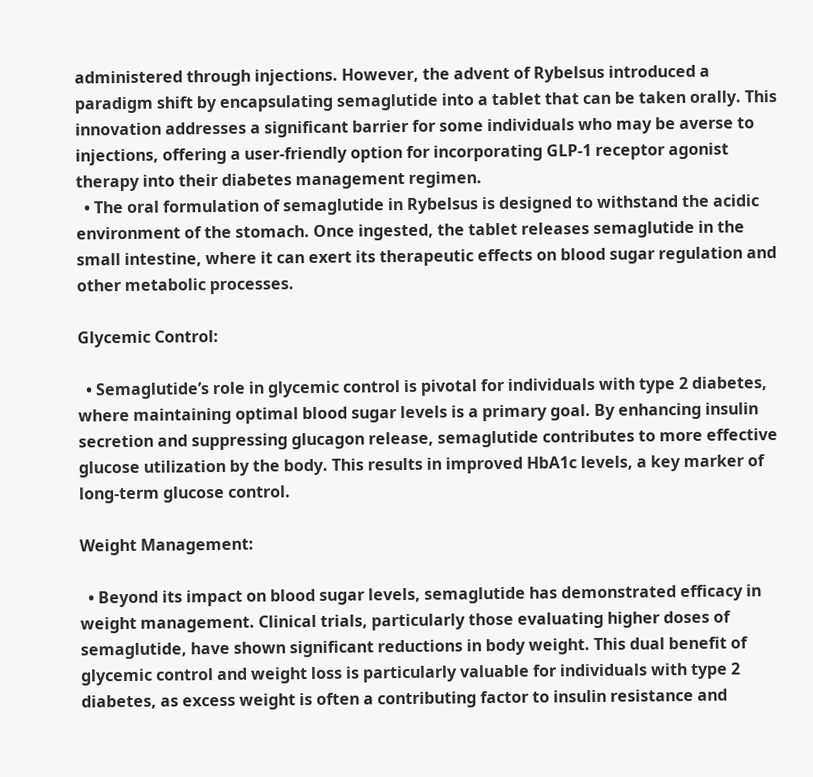administered through injections. However, the advent of Rybelsus introduced a paradigm shift by encapsulating semaglutide into a tablet that can be taken orally. This innovation addresses a significant barrier for some individuals who may be averse to injections, offering a user-friendly option for incorporating GLP-1 receptor agonist therapy into their diabetes management regimen.
  • The oral formulation of semaglutide in Rybelsus is designed to withstand the acidic environment of the stomach. Once ingested, the tablet releases semaglutide in the small intestine, where it can exert its therapeutic effects on blood sugar regulation and other metabolic processes.

Glycemic Control:

  • Semaglutide’s role in glycemic control is pivotal for individuals with type 2 diabetes, where maintaining optimal blood sugar levels is a primary goal. By enhancing insulin secretion and suppressing glucagon release, semaglutide contributes to more effective glucose utilization by the body. This results in improved HbA1c levels, a key marker of long-term glucose control.

Weight Management:

  • Beyond its impact on blood sugar levels, semaglutide has demonstrated efficacy in weight management. Clinical trials, particularly those evaluating higher doses of semaglutide, have shown significant reductions in body weight. This dual benefit of glycemic control and weight loss is particularly valuable for individuals with type 2 diabetes, as excess weight is often a contributing factor to insulin resistance and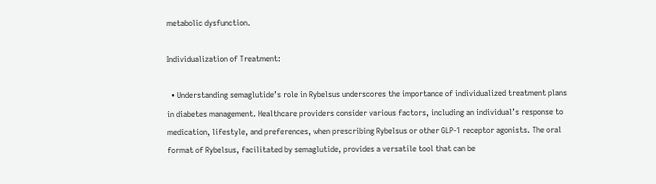metabolic dysfunction.

Individualization of Treatment:

  • Understanding semaglutide’s role in Rybelsus underscores the importance of individualized treatment plans in diabetes management. Healthcare providers consider various factors, including an individual’s response to medication, lifestyle, and preferences, when prescribing Rybelsus or other GLP-1 receptor agonists. The oral format of Rybelsus, facilitated by semaglutide, provides a versatile tool that can be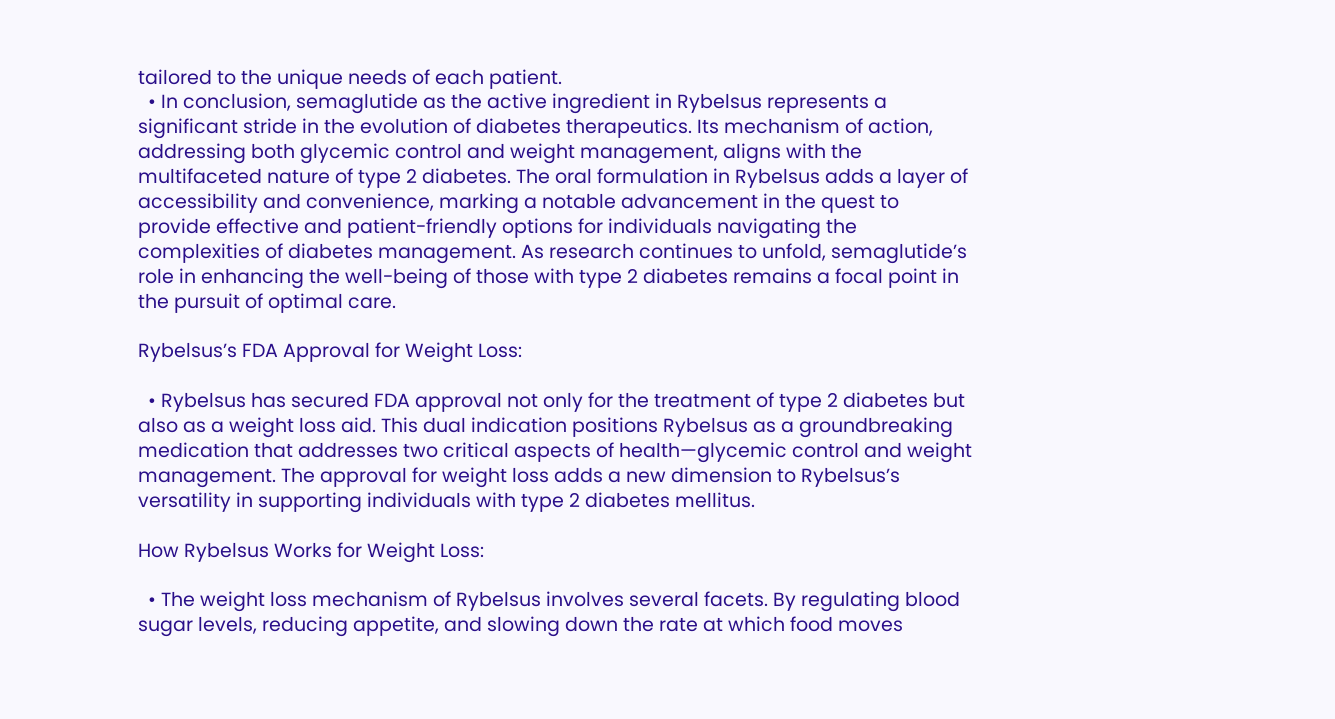tailored to the unique needs of each patient.
  • In conclusion, semaglutide as the active ingredient in Rybelsus represents a significant stride in the evolution of diabetes therapeutics. Its mechanism of action, addressing both glycemic control and weight management, aligns with the multifaceted nature of type 2 diabetes. The oral formulation in Rybelsus adds a layer of accessibility and convenience, marking a notable advancement in the quest to provide effective and patient-friendly options for individuals navigating the complexities of diabetes management. As research continues to unfold, semaglutide’s role in enhancing the well-being of those with type 2 diabetes remains a focal point in the pursuit of optimal care.

Rybelsus’s FDA Approval for Weight Loss:

  • Rybelsus has secured FDA approval not only for the treatment of type 2 diabetes but also as a weight loss aid. This dual indication positions Rybelsus as a groundbreaking medication that addresses two critical aspects of health—glycemic control and weight management. The approval for weight loss adds a new dimension to Rybelsus’s versatility in supporting individuals with type 2 diabetes mellitus.

How Rybelsus Works for Weight Loss:

  • The weight loss mechanism of Rybelsus involves several facets. By regulating blood sugar levels, reducing appetite, and slowing down the rate at which food moves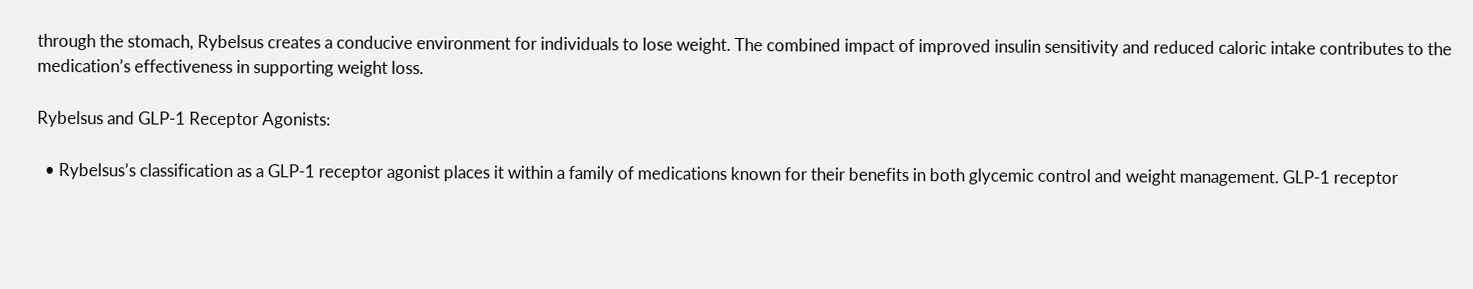through the stomach, Rybelsus creates a conducive environment for individuals to lose weight. The combined impact of improved insulin sensitivity and reduced caloric intake contributes to the medication’s effectiveness in supporting weight loss.

Rybelsus and GLP-1 Receptor Agonists:

  • Rybelsus’s classification as a GLP-1 receptor agonist places it within a family of medications known for their benefits in both glycemic control and weight management. GLP-1 receptor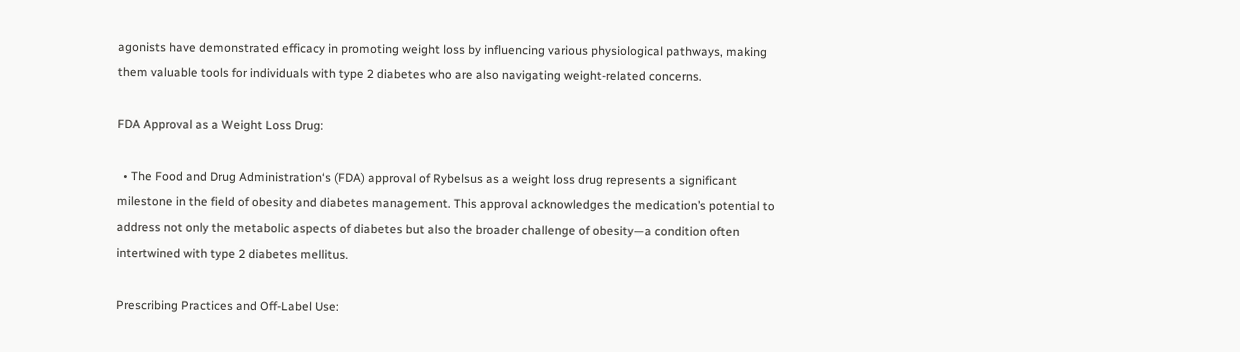agonists have demonstrated efficacy in promoting weight loss by influencing various physiological pathways, making them valuable tools for individuals with type 2 diabetes who are also navigating weight-related concerns.

FDA Approval as a Weight Loss Drug:

  • The Food and Drug Administration‘s (FDA) approval of Rybelsus as a weight loss drug represents a significant milestone in the field of obesity and diabetes management. This approval acknowledges the medication’s potential to address not only the metabolic aspects of diabetes but also the broader challenge of obesity—a condition often intertwined with type 2 diabetes mellitus.

Prescribing Practices and Off-Label Use: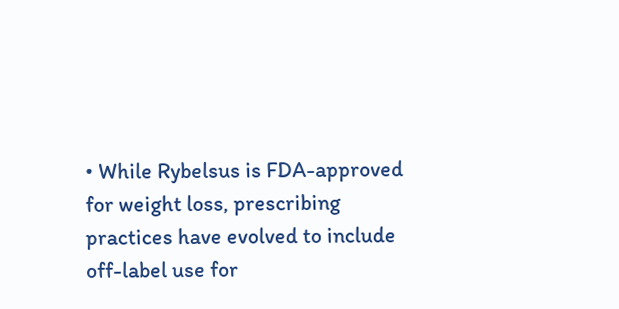• While Rybelsus is FDA-approved for weight loss, prescribing practices have evolved to include off-label use for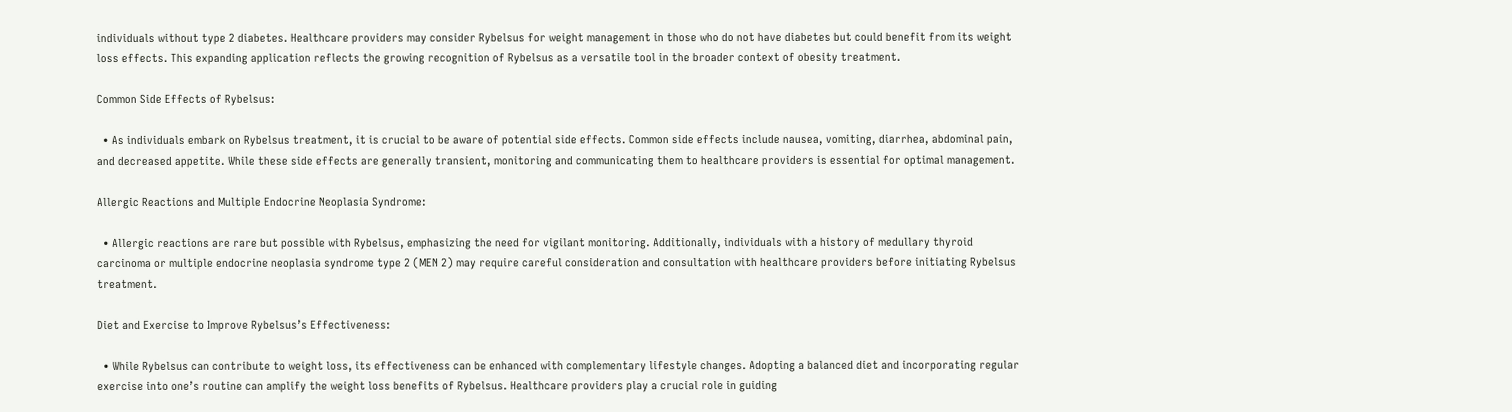individuals without type 2 diabetes. Healthcare providers may consider Rybelsus for weight management in those who do not have diabetes but could benefit from its weight loss effects. This expanding application reflects the growing recognition of Rybelsus as a versatile tool in the broader context of obesity treatment.

Common Side Effects of Rybelsus:

  • As individuals embark on Rybelsus treatment, it is crucial to be aware of potential side effects. Common side effects include nausea, vomiting, diarrhea, abdominal pain, and decreased appetite. While these side effects are generally transient, monitoring and communicating them to healthcare providers is essential for optimal management.

Allergic Reactions and Multiple Endocrine Neoplasia Syndrome:

  • Allergic reactions are rare but possible with Rybelsus, emphasizing the need for vigilant monitoring. Additionally, individuals with a history of medullary thyroid carcinoma or multiple endocrine neoplasia syndrome type 2 (MEN 2) may require careful consideration and consultation with healthcare providers before initiating Rybelsus treatment.

Diet and Exercise to Improve Rybelsus’s Effectiveness:

  • While Rybelsus can contribute to weight loss, its effectiveness can be enhanced with complementary lifestyle changes. Adopting a balanced diet and incorporating regular exercise into one’s routine can amplify the weight loss benefits of Rybelsus. Healthcare providers play a crucial role in guiding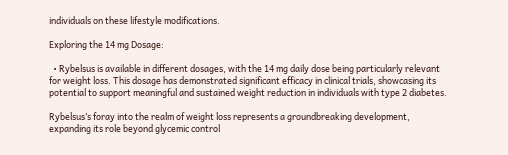individuals on these lifestyle modifications.

Exploring the 14 mg Dosage:

  • Rybelsus is available in different dosages, with the 14 mg daily dose being particularly relevant for weight loss. This dosage has demonstrated significant efficacy in clinical trials, showcasing its potential to support meaningful and sustained weight reduction in individuals with type 2 diabetes.

Rybelsus’s foray into the realm of weight loss represents a groundbreaking development, expanding its role beyond glycemic control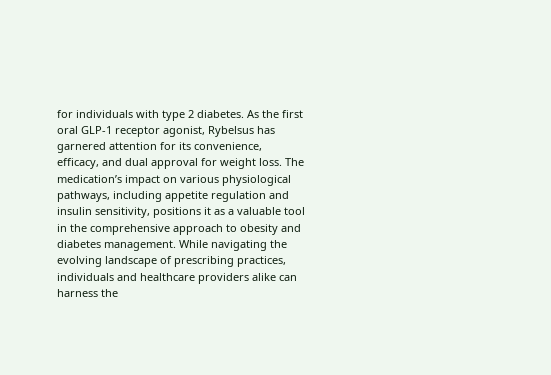for individuals with type 2 diabetes. As the first oral GLP-1 receptor agonist, Rybelsus has garnered attention for its convenience, efficacy, and dual approval for weight loss. The medication’s impact on various physiological pathways, including appetite regulation and insulin sensitivity, positions it as a valuable tool in the comprehensive approach to obesity and diabetes management. While navigating the evolving landscape of prescribing practices, individuals and healthcare providers alike can harness the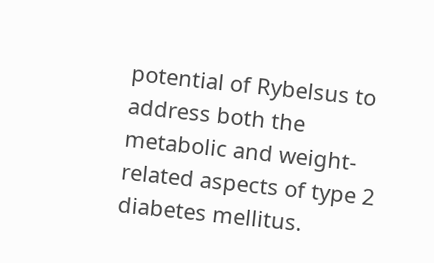potential of Rybelsus to address both the metabolic and weight-related aspects of type 2 diabetes mellitus.